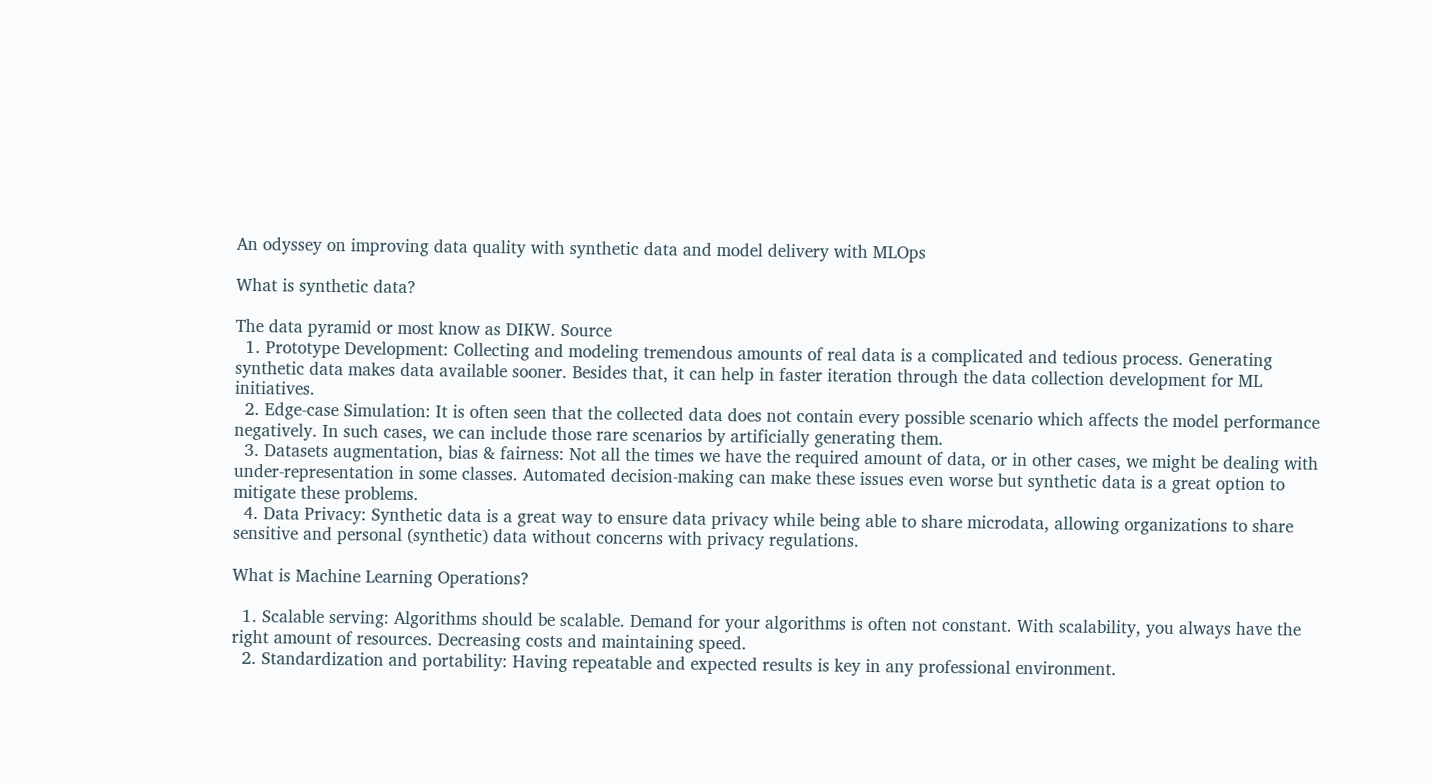An odyssey on improving data quality with synthetic data and model delivery with MLOps

What is synthetic data?

The data pyramid or most know as DIKW. Source
  1. Prototype Development: Collecting and modeling tremendous amounts of real data is a complicated and tedious process. Generating synthetic data makes data available sooner. Besides that, it can help in faster iteration through the data collection development for ML initiatives.
  2. Edge-case Simulation: It is often seen that the collected data does not contain every possible scenario which affects the model performance negatively. In such cases, we can include those rare scenarios by artificially generating them.
  3. Datasets augmentation, bias & fairness: Not all the times we have the required amount of data, or in other cases, we might be dealing with under-representation in some classes. Automated decision-making can make these issues even worse but synthetic data is a great option to mitigate these problems.
  4. Data Privacy: Synthetic data is a great way to ensure data privacy while being able to share microdata, allowing organizations to share sensitive and personal (synthetic) data without concerns with privacy regulations.

What is Machine Learning Operations?

  1. Scalable serving: Algorithms should be scalable. Demand for your algorithms is often not constant. With scalability, you always have the right amount of resources. Decreasing costs and maintaining speed.
  2. Standardization and portability: Having repeatable and expected results is key in any professional environment.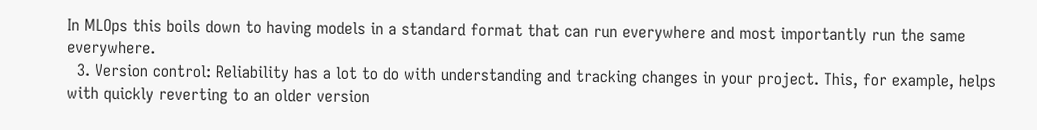In MLOps this boils down to having models in a standard format that can run everywhere and most importantly run the same everywhere.
  3. Version control: Reliability has a lot to do with understanding and tracking changes in your project. This, for example, helps with quickly reverting to an older version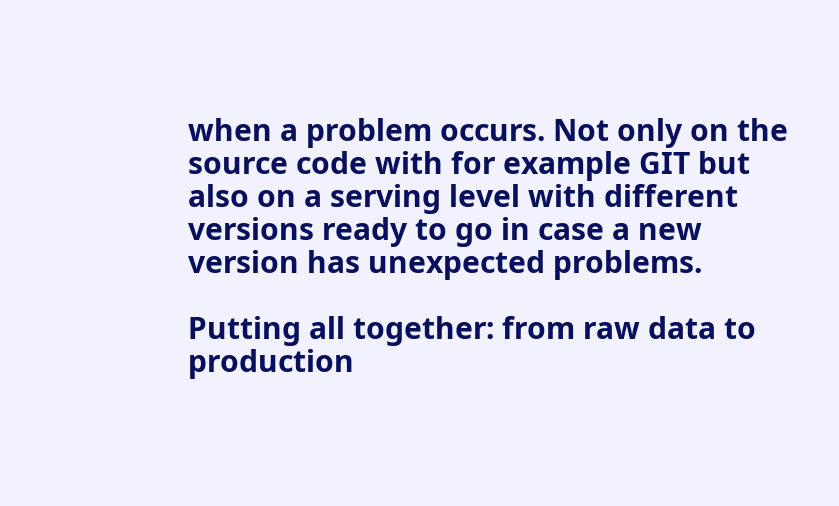when a problem occurs. Not only on the source code with for example GIT but also on a serving level with different versions ready to go in case a new version has unexpected problems.

Putting all together: from raw data to production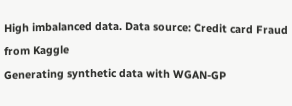High imbalanced data. Data source: Credit card Fraud from Kaggle
Generating synthetic data with WGAN-GP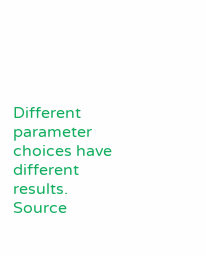Different parameter choices have different results. Source